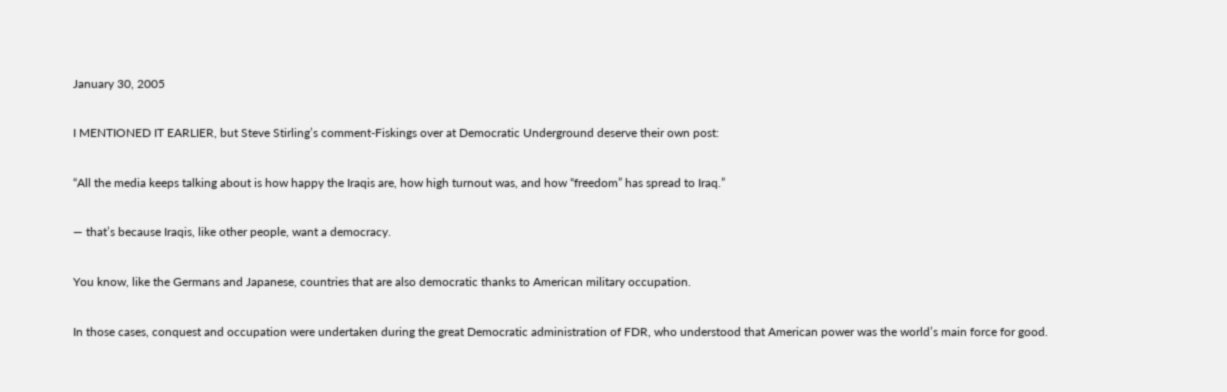January 30, 2005

I MENTIONED IT EARLIER, but Steve Stirling’s comment-Fiskings over at Democratic Underground deserve their own post:

“All the media keeps talking about is how happy the Iraqis are, how high turnout was, and how “freedom” has spread to Iraq.”

— that’s because Iraqis, like other people, want a democracy.

You know, like the Germans and Japanese, countries that are also democratic thanks to American military occupation.

In those cases, conquest and occupation were undertaken during the great Democratic administration of FDR, who understood that American power was the world’s main force for good.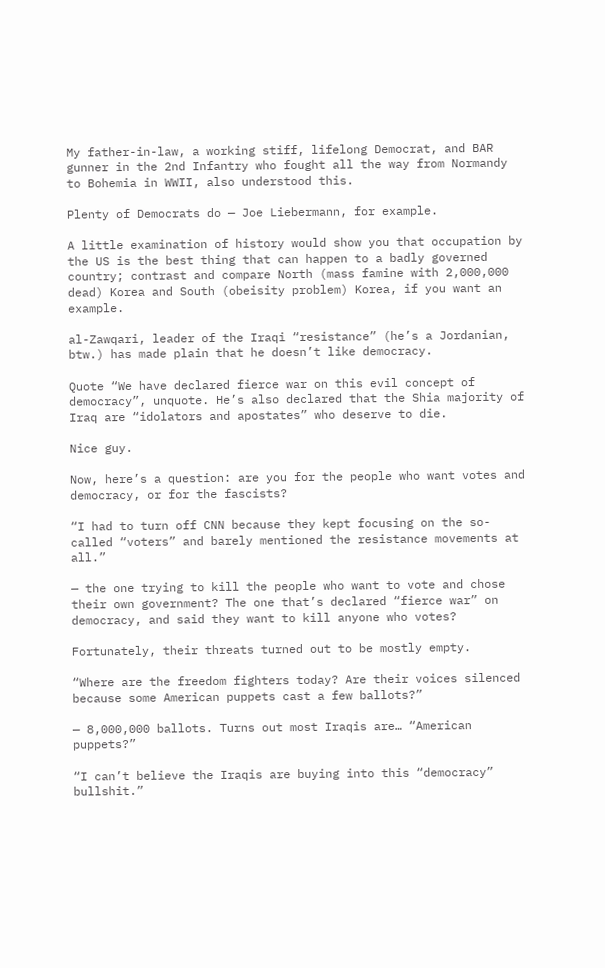My father-in-law, a working stiff, lifelong Democrat, and BAR gunner in the 2nd Infantry who fought all the way from Normandy to Bohemia in WWII, also understood this.

Plenty of Democrats do — Joe Liebermann, for example.

A little examination of history would show you that occupation by the US is the best thing that can happen to a badly governed country; contrast and compare North (mass famine with 2,000,000 dead) Korea and South (obeisity problem) Korea, if you want an example.

al-Zawqari, leader of the Iraqi “resistance” (he’s a Jordanian, btw.) has made plain that he doesn’t like democracy.

Quote “We have declared fierce war on this evil concept of democracy”, unquote. He’s also declared that the Shia majority of Iraq are “idolators and apostates” who deserve to die.

Nice guy.

Now, here’s a question: are you for the people who want votes and democracy, or for the fascists?

“I had to turn off CNN because they kept focusing on the so-called “voters” and barely mentioned the resistance movements at all.”

— the one trying to kill the people who want to vote and chose their own government? The one that’s declared “fierce war” on democracy, and said they want to kill anyone who votes?

Fortunately, their threats turned out to be mostly empty.

“Where are the freedom fighters today? Are their voices silenced because some American puppets cast a few ballots?”

— 8,000,000 ballots. Turns out most Iraqis are… “American puppets?”

“I can’t believe the Iraqis are buying into this “democracy” bullshit.”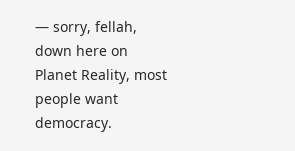— sorry, fellah, down here on Planet Reality, most people want democracy.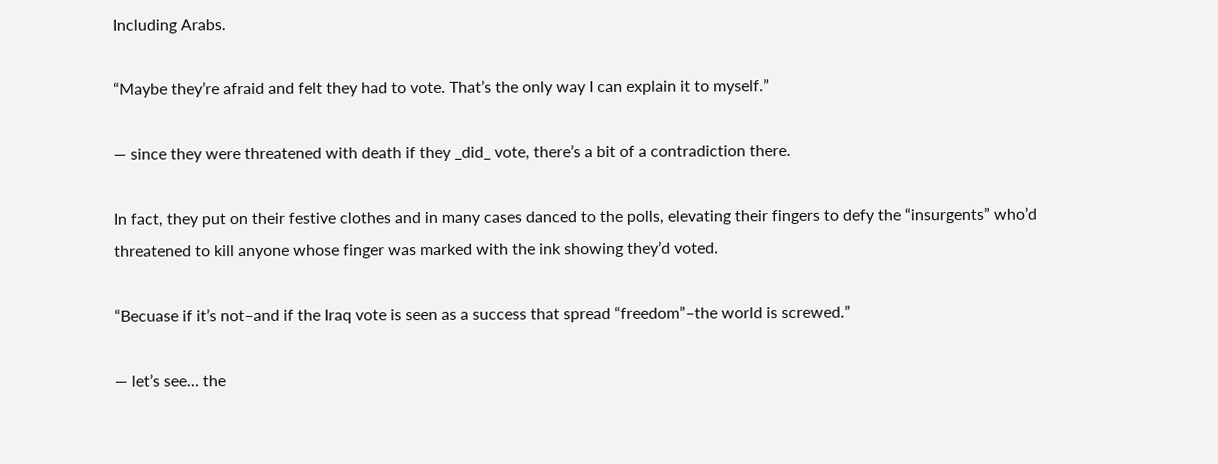Including Arabs.

“Maybe they’re afraid and felt they had to vote. That’s the only way I can explain it to myself.”

— since they were threatened with death if they _did_ vote, there’s a bit of a contradiction there.

In fact, they put on their festive clothes and in many cases danced to the polls, elevating their fingers to defy the “insurgents” who’d threatened to kill anyone whose finger was marked with the ink showing they’d voted.

“Becuase if it’s not–and if the Iraq vote is seen as a success that spread “freedom”–the world is screwed.”

— let’s see… the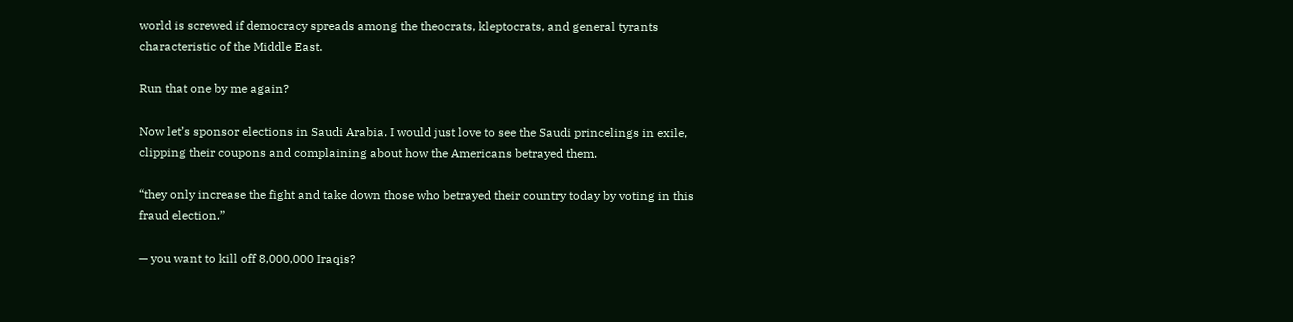world is screwed if democracy spreads among the theocrats, kleptocrats, and general tyrants characteristic of the Middle East.

Run that one by me again?

Now let’s sponsor elections in Saudi Arabia. I would just love to see the Saudi princelings in exile, clipping their coupons and complaining about how the Americans betrayed them.

“they only increase the fight and take down those who betrayed their country today by voting in this fraud election.”

— you want to kill off 8,000,000 Iraqis?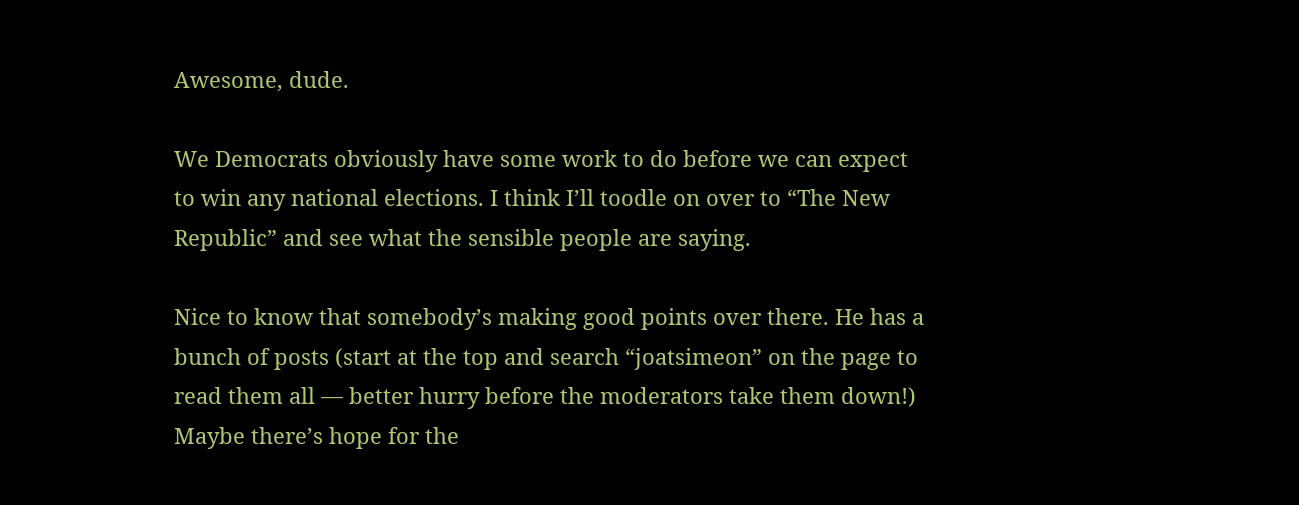Awesome, dude.

We Democrats obviously have some work to do before we can expect to win any national elections. I think I’ll toodle on over to “The New Republic” and see what the sensible people are saying.

Nice to know that somebody’s making good points over there. He has a bunch of posts (start at the top and search “joatsimeon” on the page to read them all — better hurry before the moderators take them down!) Maybe there’s hope for the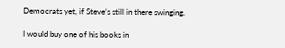Democrats yet, if Steve’s still in there swinging.

I would buy one of his books in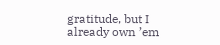gratitude, but I already own ’em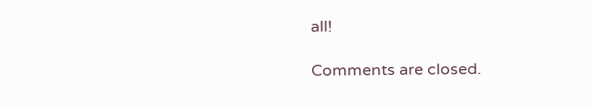all!

Comments are closed.